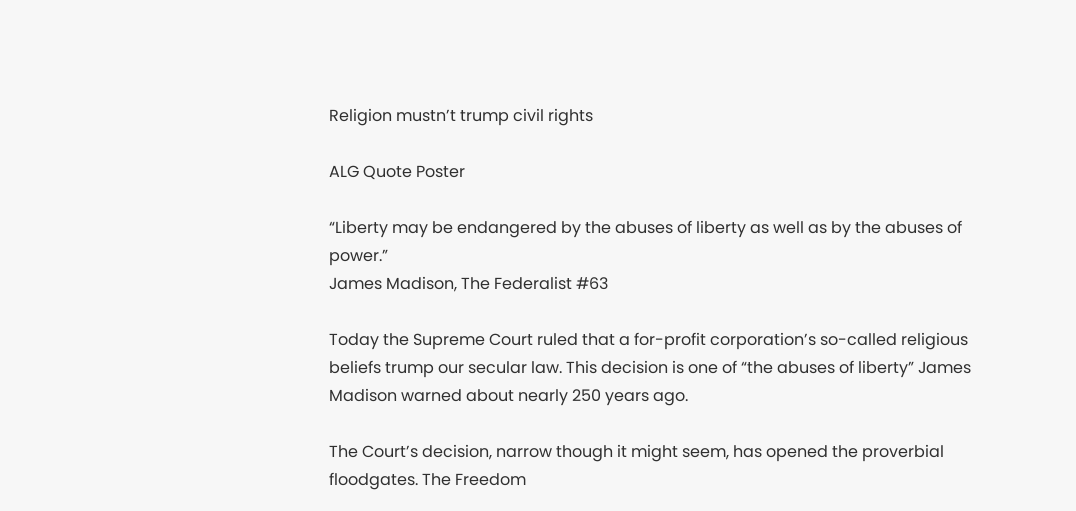Religion mustn’t trump civil rights

ALG Quote Poster

“Liberty may be endangered by the abuses of liberty as well as by the abuses of power.”
James Madison, The Federalist #63

Today the Supreme Court ruled that a for-profit corporation’s so-called religious beliefs trump our secular law. This decision is one of “the abuses of liberty” James Madison warned about nearly 250 years ago.

The Court’s decision, narrow though it might seem, has opened the proverbial floodgates. The Freedom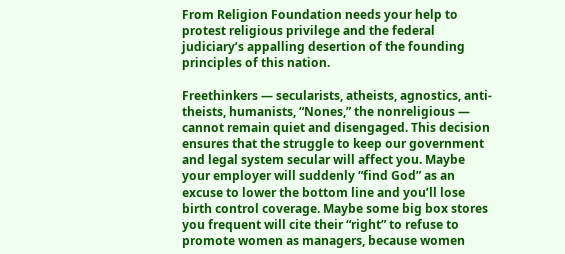From Religion Foundation needs your help to protest religious privilege and the federal judiciary’s appalling desertion of the founding principles of this nation.

Freethinkers — secularists, atheists, agnostics, anti-theists, humanists, “Nones,” the nonreligious — cannot remain quiet and disengaged. This decision ensures that the struggle to keep our government and legal system secular will affect you. Maybe your employer will suddenly “find God” as an excuse to lower the bottom line and you’ll lose birth control coverage. Maybe some big box stores you frequent will cite their “right” to refuse to promote women as managers, because women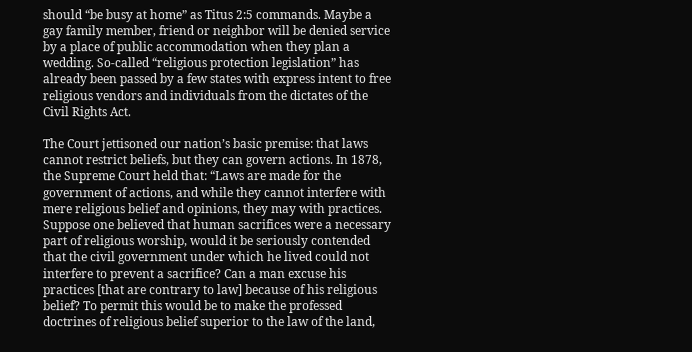should “be busy at home” as Titus 2:5 commands. Maybe a gay family member, friend or neighbor will be denied service by a place of public accommodation when they plan a wedding. So-called “religious protection legislation” has already been passed by a few states with express intent to free religious vendors and individuals from the dictates of the Civil Rights Act.

The Court jettisoned our nation’s basic premise: that laws cannot restrict beliefs, but they can govern actions. In 1878, the Supreme Court held that: “Laws are made for the government of actions, and while they cannot interfere with mere religious belief and opinions, they may with practices. Suppose one believed that human sacrifices were a necessary part of religious worship, would it be seriously contended that the civil government under which he lived could not interfere to prevent a sacrifice? Can a man excuse his practices [that are contrary to law] because of his religious belief? To permit this would be to make the professed doctrines of religious belief superior to the law of the land,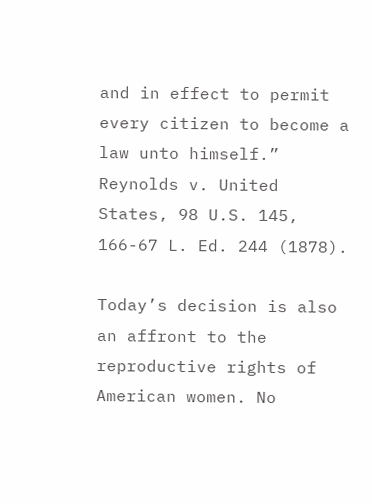and in effect to permit every citizen to become a law unto himself.” Reynolds v. United States, 98 U.S. 145, 166-67 L. Ed. 244 (1878).

Today’s decision is also an affront to the reproductive rights of American women. No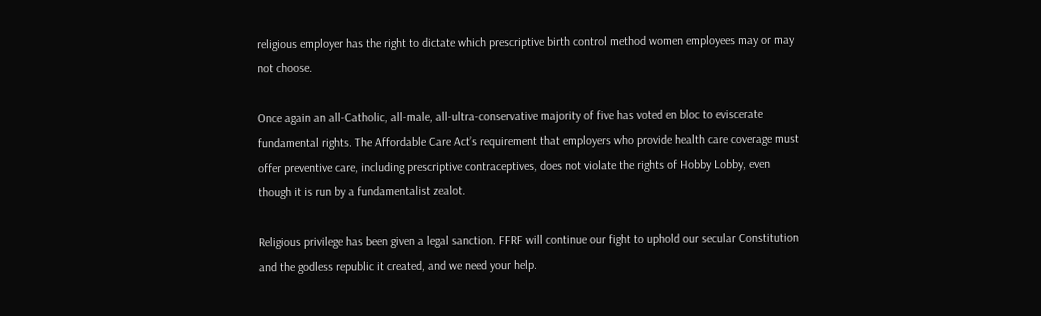religious employer has the right to dictate which prescriptive birth control method women employees may or may not choose.

Once again an all-Catholic, all-male, all-ultra-conservative majority of five has voted en bloc to eviscerate fundamental rights. The Affordable Care Act’s requirement that employers who provide health care coverage must offer preventive care, including prescriptive contraceptives, does not violate the rights of Hobby Lobby, even though it is run by a fundamentalist zealot.

Religious privilege has been given a legal sanction. FFRF will continue our fight to uphold our secular Constitution and the godless republic it created, and we need your help.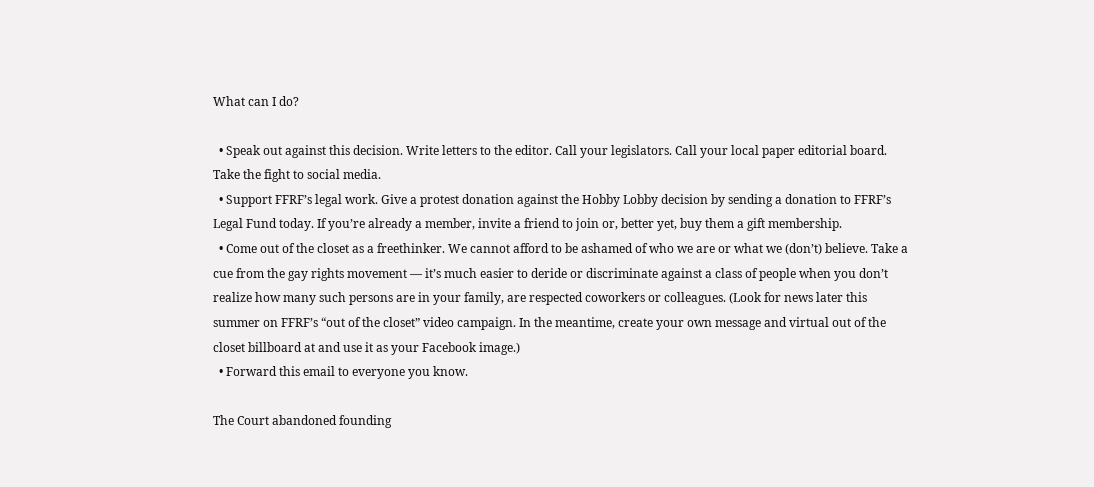What can I do?

  • Speak out against this decision. Write letters to the editor. Call your legislators. Call your local paper editorial board. Take the fight to social media.
  • Support FFRF’s legal work. Give a protest donation against the Hobby Lobby decision by sending a donation to FFRF’s Legal Fund today. If you’re already a member, invite a friend to join or, better yet, buy them a gift membership.
  • Come out of the closet as a freethinker. We cannot afford to be ashamed of who we are or what we (don’t) believe. Take a cue from the gay rights movement — it’s much easier to deride or discriminate against a class of people when you don’t realize how many such persons are in your family, are respected coworkers or colleagues. (Look for news later this summer on FFRF’s “out of the closet” video campaign. In the meantime, create your own message and virtual out of the closet billboard at and use it as your Facebook image.)
  • Forward this email to everyone you know.

The Court abandoned founding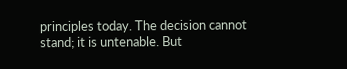principles today. The decision cannot stand; it is untenable. But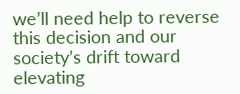we’ll need help to reverse this decision and our society’s drift toward elevating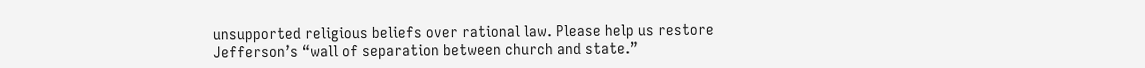unsupported religious beliefs over rational law. Please help us restore Jefferson’s “wall of separation between church and state.”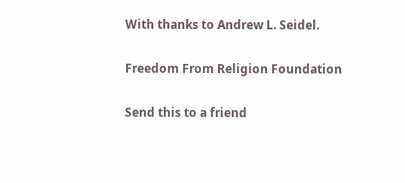With thanks to Andrew L. Seidel.

Freedom From Religion Foundation

Send this to a friend